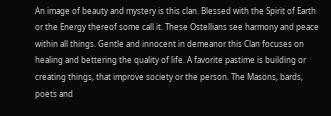An image of beauty and mystery is this clan. Blessed with the Spirit of Earth or the Energy thereof some call it. These Ostellians see harmony and peace within all things. Gentle and innocent in demeanor this Clan focuses on healing and bettering the quality of life. A favorite pastime is building or creating things, that improve society or the person. The Masons, bards, poets and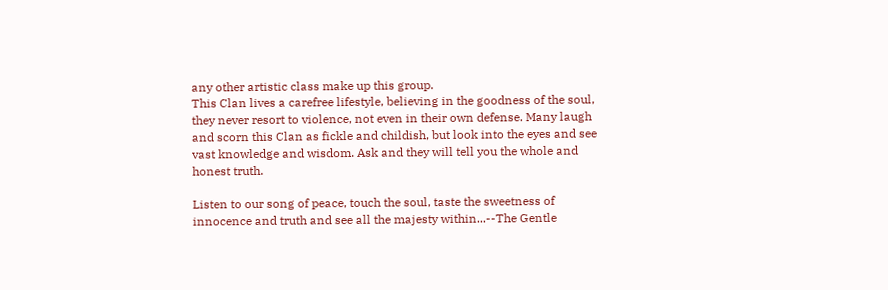any other artistic class make up this group.
This Clan lives a carefree lifestyle, believing in the goodness of the soul, they never resort to violence, not even in their own defense. Many laugh and scorn this Clan as fickle and childish, but look into the eyes and see vast knowledge and wisdom. Ask and they will tell you the whole and honest truth.

Listen to our song of peace, touch the soul, taste the sweetness of innocence and truth and see all the majesty within...--The Gentle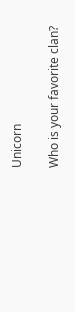Unicorn

Who is your favorite clan?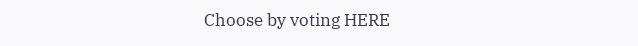Choose by voting HERE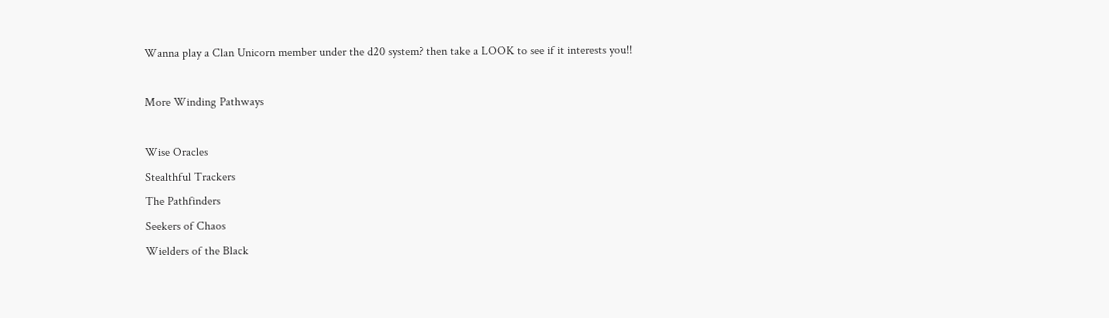Wanna play a Clan Unicorn member under the d20 system? then take a LOOK to see if it interests you!!

More Winding Pathways

Wise Oracles
Stealthful Trackers
The Pathfinders
Seekers of Chaos
Wielders of the Black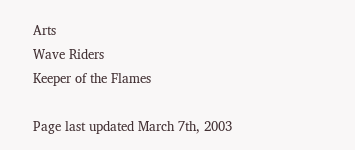Arts
Wave Riders
Keeper of the Flames

Page last updated March 7th, 2003